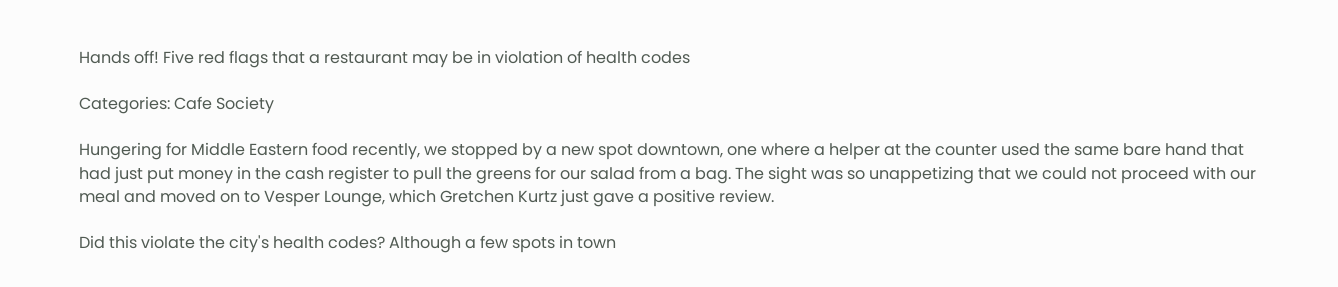Hands off! Five red flags that a restaurant may be in violation of health codes

Categories: Cafe Society

Hungering for Middle Eastern food recently, we stopped by a new spot downtown, one where a helper at the counter used the same bare hand that had just put money in the cash register to pull the greens for our salad from a bag. The sight was so unappetizing that we could not proceed with our meal and moved on to Vesper Lounge, which Gretchen Kurtz just gave a positive review.

Did this violate the city's health codes? Although a few spots in town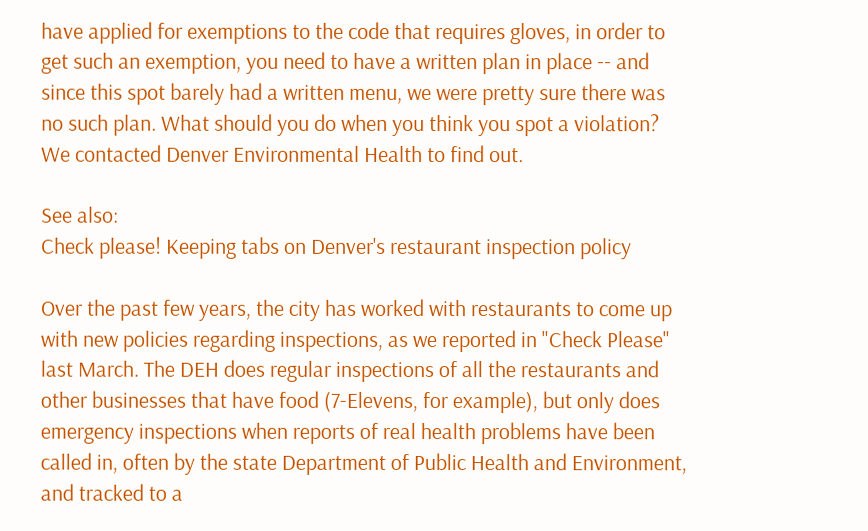have applied for exemptions to the code that requires gloves, in order to get such an exemption, you need to have a written plan in place -- and since this spot barely had a written menu, we were pretty sure there was no such plan. What should you do when you think you spot a violation? We contacted Denver Environmental Health to find out.

See also:
Check please! Keeping tabs on Denver's restaurant inspection policy

Over the past few years, the city has worked with restaurants to come up with new policies regarding inspections, as we reported in "Check Please" last March. The DEH does regular inspections of all the restaurants and other businesses that have food (7-Elevens, for example), but only does emergency inspections when reports of real health problems have been called in, often by the state Department of Public Health and Environment, and tracked to a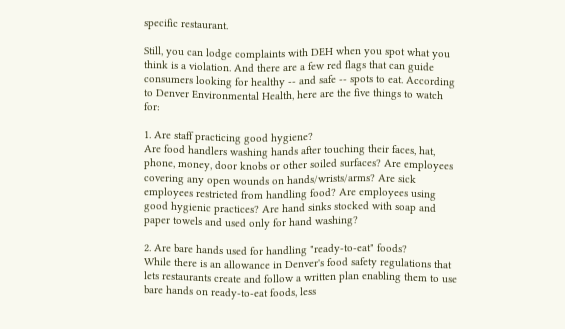specific restaurant.

Still, you can lodge complaints with DEH when you spot what you think is a violation. And there are a few red flags that can guide consumers looking for healthy -- and safe -- spots to eat. According to Denver Environmental Health, here are the five things to watch for:

1. Are staff practicing good hygiene?
Are food handlers washing hands after touching their faces, hat, phone, money, door knobs or other soiled surfaces? Are employees covering any open wounds on hands/wrists/arms? Are sick employees restricted from handling food? Are employees using good hygienic practices? Are hand sinks stocked with soap and paper towels and used only for hand washing?

2. Are bare hands used for handling "ready-to-eat" foods?
While there is an allowance in Denver's food safety regulations that lets restaurants create and follow a written plan enabling them to use bare hands on ready-to-eat foods, less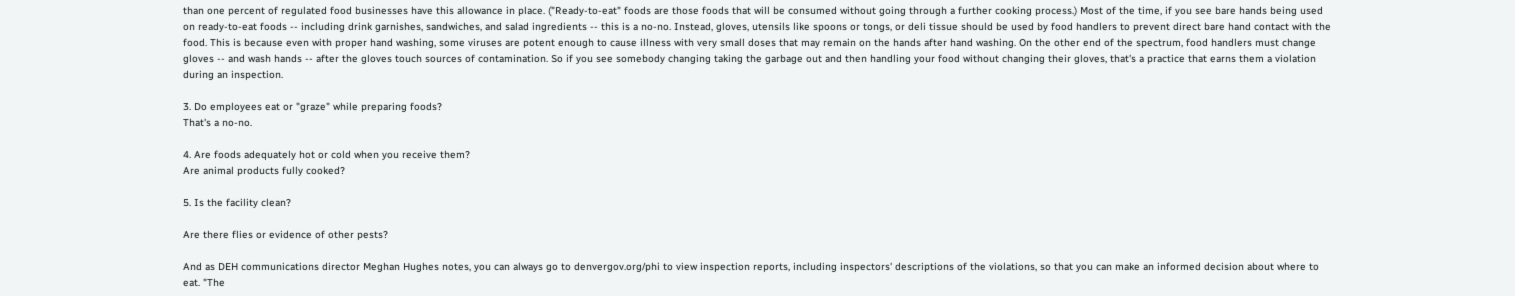than one percent of regulated food businesses have this allowance in place. ("Ready-to-eat" foods are those foods that will be consumed without going through a further cooking process.) Most of the time, if you see bare hands being used on ready-to-eat foods -- including drink garnishes, sandwiches, and salad ingredients -- this is a no-no. Instead, gloves, utensils like spoons or tongs, or deli tissue should be used by food handlers to prevent direct bare hand contact with the food. This is because even with proper hand washing, some viruses are potent enough to cause illness with very small doses that may remain on the hands after hand washing. On the other end of the spectrum, food handlers must change gloves -- and wash hands -- after the gloves touch sources of contamination. So if you see somebody changing taking the garbage out and then handling your food without changing their gloves, that's a practice that earns them a violation during an inspection.

3. Do employees eat or "graze" while preparing foods?
That's a no-no.

4. Are foods adequately hot or cold when you receive them?
Are animal products fully cooked?

5. Is the facility clean?

Are there flies or evidence of other pests?

And as DEH communications director Meghan Hughes notes, you can always go to denvergov.org/phi to view inspection reports, including inspectors' descriptions of the violations, so that you can make an informed decision about where to eat. "The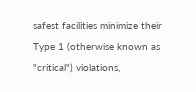safest facilities minimize their Type 1 (otherwise known as "critical") violations,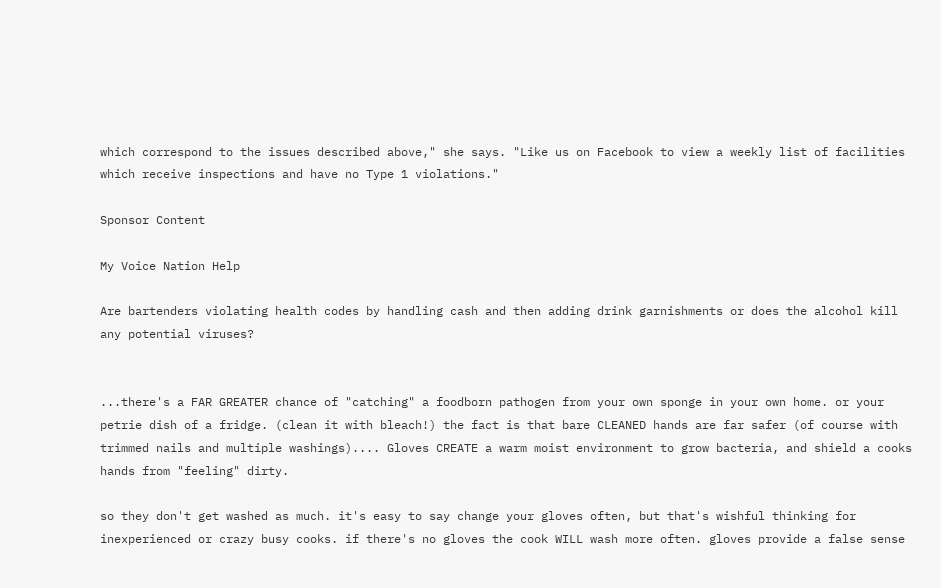which correspond to the issues described above," she says. "Like us on Facebook to view a weekly list of facilities which receive inspections and have no Type 1 violations."

Sponsor Content

My Voice Nation Help

Are bartenders violating health codes by handling cash and then adding drink garnishments or does the alcohol kill any potential viruses?


...there's a FAR GREATER chance of "catching" a foodborn pathogen from your own sponge in your own home. or your petrie dish of a fridge. (clean it with bleach!) the fact is that bare CLEANED hands are far safer (of course with trimmed nails and multiple washings).... Gloves CREATE a warm moist environment to grow bacteria, and shield a cooks hands from "feeling" dirty.

so they don't get washed as much. it's easy to say change your gloves often, but that's wishful thinking for inexperienced or crazy busy cooks. if there's no gloves the cook WILL wash more often. gloves provide a false sense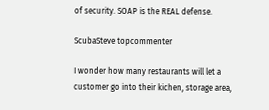of security. SOAP is the REAL defense.

ScubaSteve topcommenter

I wonder how many restaurants will let a customer go into their kichen, storage area,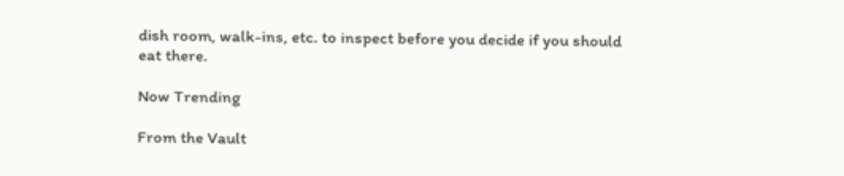dish room, walk-ins, etc. to inspect before you decide if you should eat there.

Now Trending

From the Vault